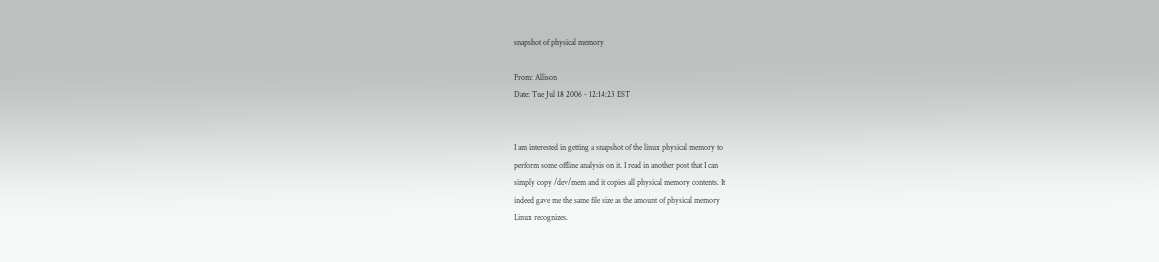snapshot of physical memory

From: Allison
Date: Tue Jul 18 2006 - 12:14:23 EST


I am interested in getting a snapshot of the linux physical memory to
perform some offline analysis on it. I read in another post that I can
simply copy /dev/mem and it copies all physical memory contents. It
indeed gave me the same file size as the amount of physical memory
Linux recognizes.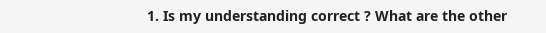1. Is my understanding correct ? What are the other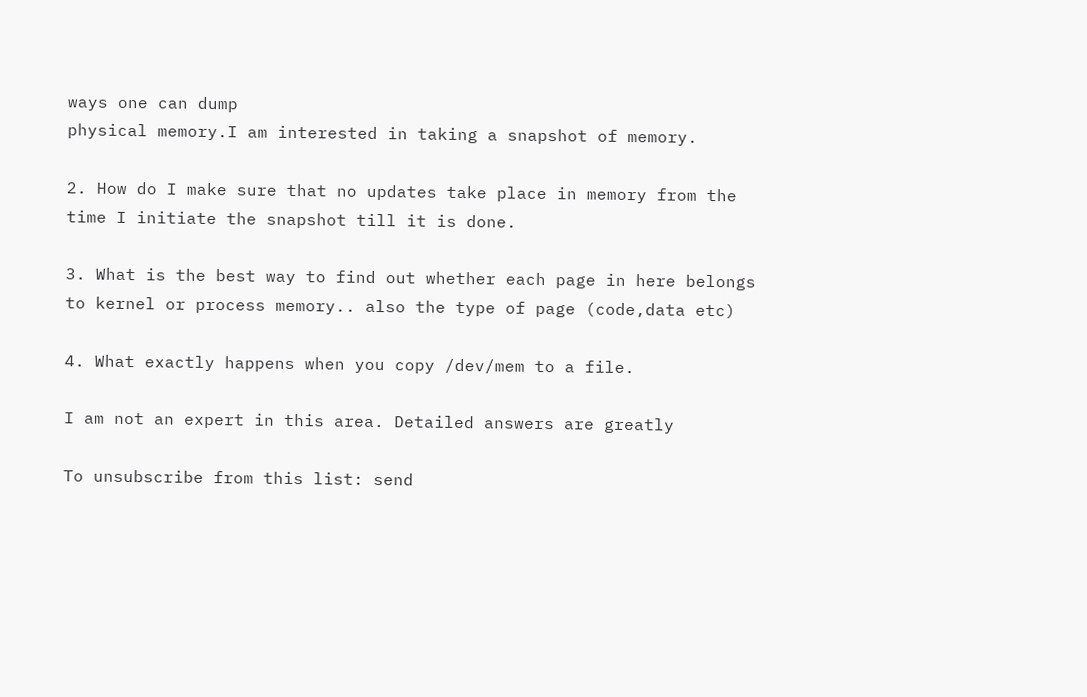ways one can dump
physical memory.I am interested in taking a snapshot of memory.

2. How do I make sure that no updates take place in memory from the
time I initiate the snapshot till it is done.

3. What is the best way to find out whether each page in here belongs
to kernel or process memory.. also the type of page (code,data etc)

4. What exactly happens when you copy /dev/mem to a file.

I am not an expert in this area. Detailed answers are greatly

To unsubscribe from this list: send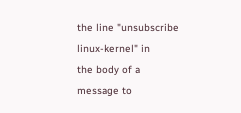the line "unsubscribe linux-kernel" in
the body of a message to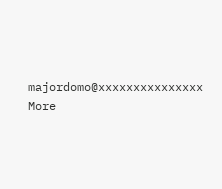majordomo@xxxxxxxxxxxxxxx
More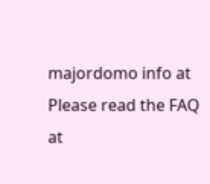majordomo info at
Please read the FAQ at